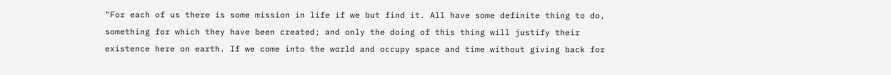"For each of us there is some mission in life if we but find it. All have some definite thing to do, something for which they have been created; and only the doing of this thing will justify their existence here on earth. If we come into the world and occupy space and time without giving back for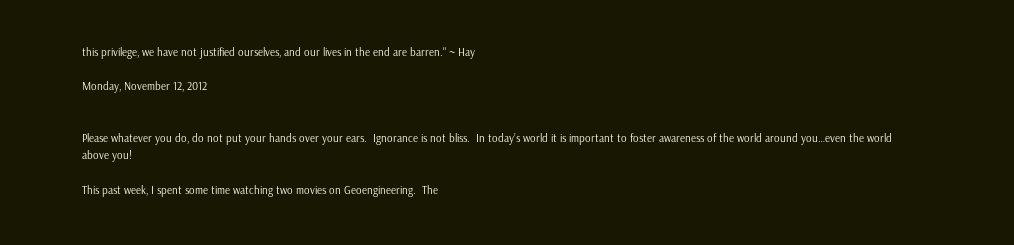this privilege, we have not justified ourselves, and our lives in the end are barren." ~ Hay

Monday, November 12, 2012


Please whatever you do, do not put your hands over your ears.  Ignorance is not bliss.  In today’s world it is important to foster awareness of the world around you…even the world above you!

This past week, I spent some time watching two movies on Geoengineering.  The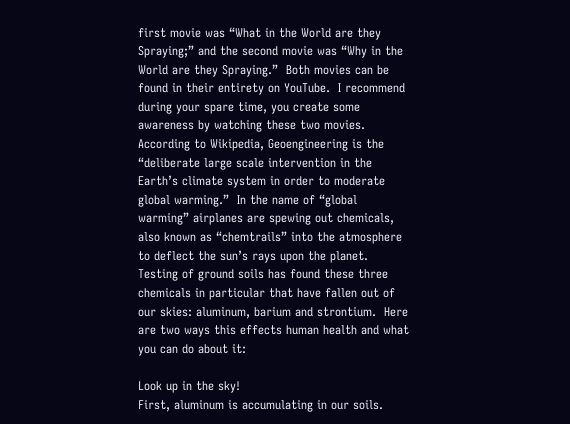first movie was “What in the World are they Spraying;” and the second movie was “Why in the World are they Spraying.”  Both movies can be found in their entirety on YouTube.  I recommend during your spare time, you create some awareness by watching these two movies.  According to Wikipedia, Geoengineering is the “deliberate large scale intervention in the Earth’s climate system in order to moderate global warming.”  In the name of “global warming” airplanes are spewing out chemicals, also known as “chemtrails” into the atmosphere to deflect the sun’s rays upon the planet.  Testing of ground soils has found these three chemicals in particular that have fallen out of our skies: aluminum, barium and strontium.  Here are two ways this effects human health and what you can do about it:

Look up in the sky!
First, aluminum is accumulating in our soils.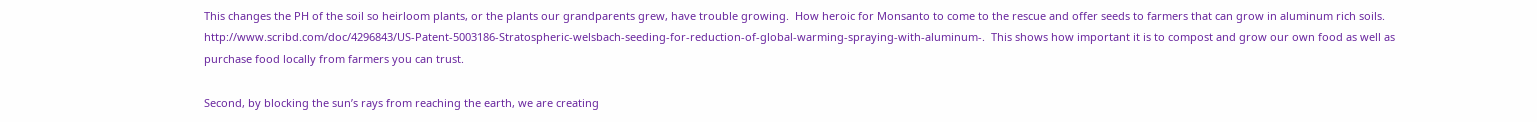This changes the PH of the soil so heirloom plants, or the plants our grandparents grew, have trouble growing.  How heroic for Monsanto to come to the rescue and offer seeds to farmers that can grow in aluminum rich soils.  http://www.scribd.com/doc/4296843/US-Patent-5003186-Stratospheric-welsbach-seeding-for-reduction-of-global-warming-spraying-with-aluminum-.  This shows how important it is to compost and grow our own food as well as purchase food locally from farmers you can trust.

Second, by blocking the sun’s rays from reaching the earth, we are creating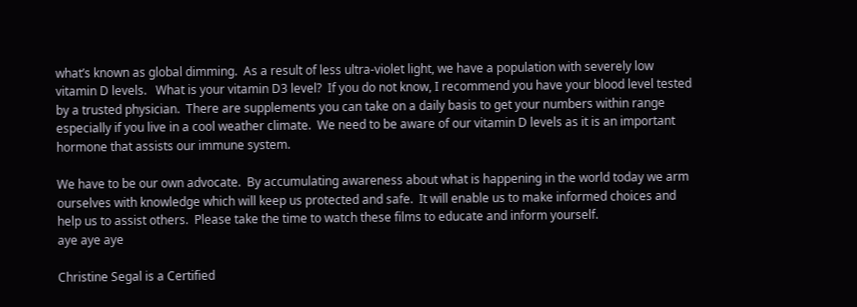what’s known as global dimming.  As a result of less ultra-violet light, we have a population with severely low vitamin D levels.   What is your vitamin D3 level?  If you do not know, I recommend you have your blood level tested by a trusted physician.  There are supplements you can take on a daily basis to get your numbers within range especially if you live in a cool weather climate.  We need to be aware of our vitamin D levels as it is an important hormone that assists our immune system.

We have to be our own advocate.  By accumulating awareness about what is happening in the world today we arm ourselves with knowledge which will keep us protected and safe.  It will enable us to make informed choices and help us to assist others.  Please take the time to watch these films to educate and inform yourself.
aye aye aye

Christine Segal is a Certified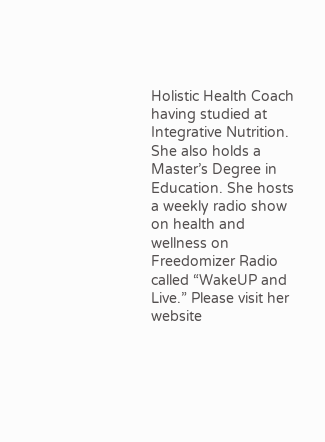Holistic Health Coach having studied at Integrative Nutrition. She also holds a Master’s Degree in Education. She hosts a weekly radio show on health and wellness on Freedomizer Radio called “WakeUP and Live.” Please visit her website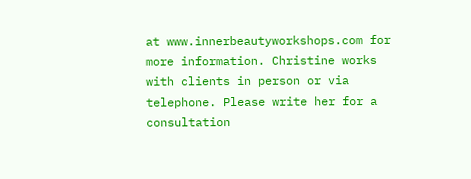at www.innerbeautyworkshops.com for more information. Christine works with clients in person or via telephone. Please write her for a consultation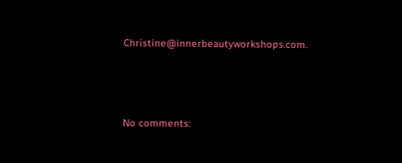Christine@innerbeautyworkshops.com.



No comments: